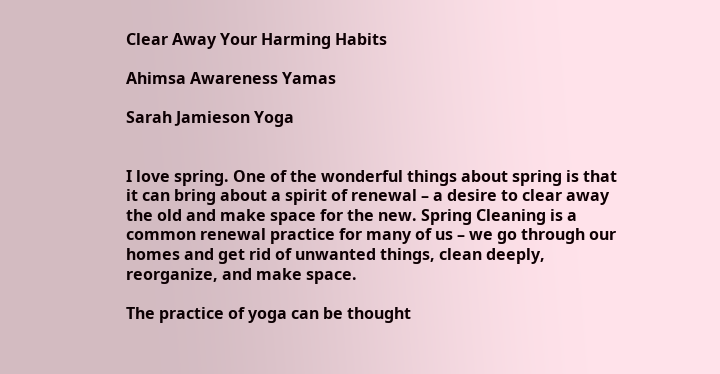Clear Away Your Harming Habits

Ahimsa Awareness Yamas

Sarah Jamieson Yoga


I love spring. One of the wonderful things about spring is that it can bring about a spirit of renewal – a desire to clear away the old and make space for the new. Spring Cleaning is a common renewal practice for many of us – we go through our homes and get rid of unwanted things, clean deeply, reorganize, and make space.

The practice of yoga can be thought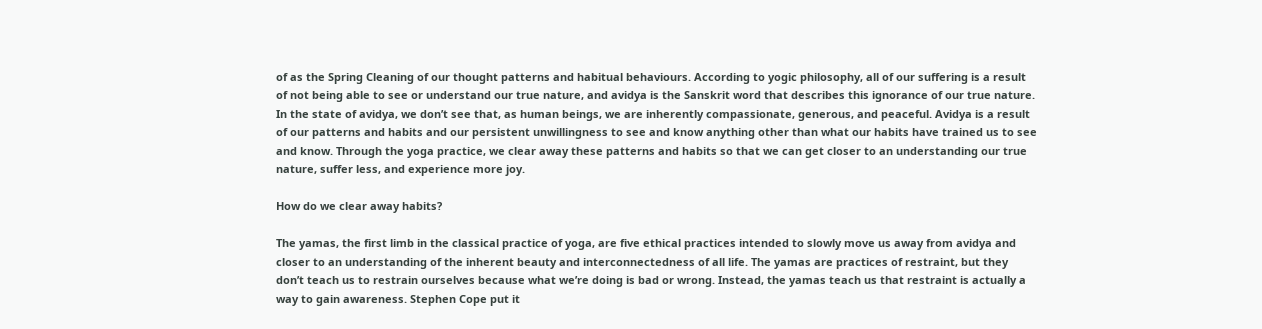of as the Spring Cleaning of our thought patterns and habitual behaviours. According to yogic philosophy, all of our suffering is a result of not being able to see or understand our true nature, and avidya is the Sanskrit word that describes this ignorance of our true nature. In the state of avidya, we don’t see that, as human beings, we are inherently compassionate, generous, and peaceful. Avidya is a result of our patterns and habits and our persistent unwillingness to see and know anything other than what our habits have trained us to see and know. Through the yoga practice, we clear away these patterns and habits so that we can get closer to an understanding our true nature, suffer less, and experience more joy.

How do we clear away habits?

The yamas, the first limb in the classical practice of yoga, are five ethical practices intended to slowly move us away from avidya and closer to an understanding of the inherent beauty and interconnectedness of all life. The yamas are practices of restraint, but they don’t teach us to restrain ourselves because what we’re doing is bad or wrong. Instead, the yamas teach us that restraint is actually a way to gain awareness. Stephen Cope put it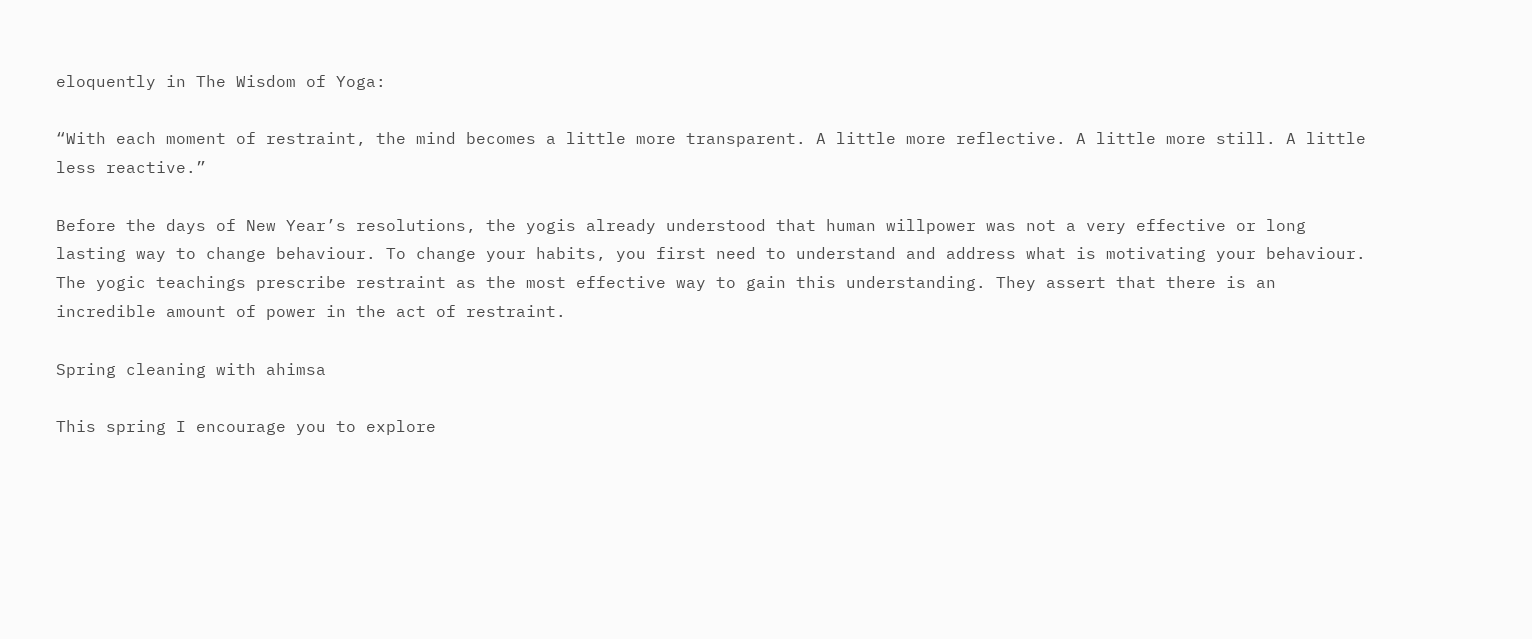eloquently in The Wisdom of Yoga:

“With each moment of restraint, the mind becomes a little more transparent. A little more reflective. A little more still. A little less reactive.”

Before the days of New Year’s resolutions, the yogis already understood that human willpower was not a very effective or long lasting way to change behaviour. To change your habits, you first need to understand and address what is motivating your behaviour. The yogic teachings prescribe restraint as the most effective way to gain this understanding. They assert that there is an incredible amount of power in the act of restraint.

Spring cleaning with ahimsa

This spring I encourage you to explore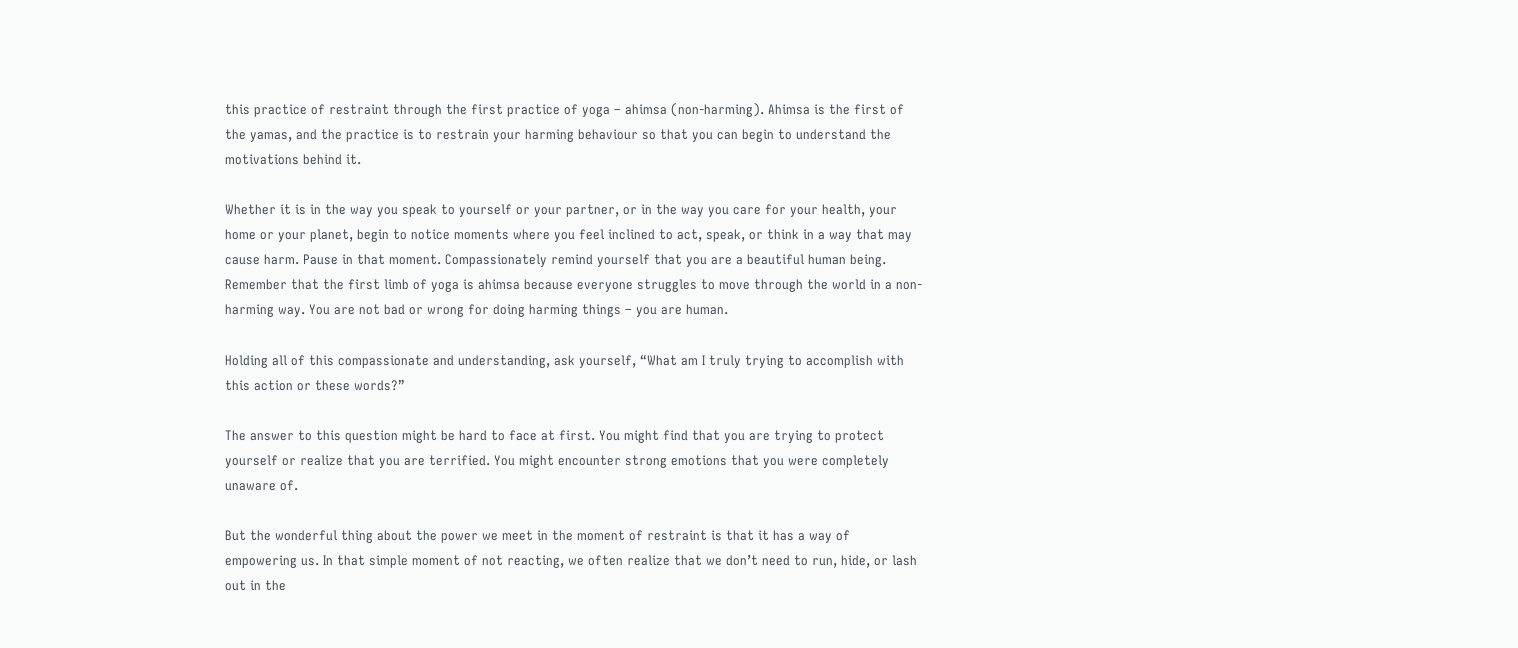this practice of restraint through the first practice of yoga – ahimsa (non-harming). Ahimsa is the first of the yamas, and the practice is to restrain your harming behaviour so that you can begin to understand the motivations behind it.

Whether it is in the way you speak to yourself or your partner, or in the way you care for your health, your home or your planet, begin to notice moments where you feel inclined to act, speak, or think in a way that may cause harm. Pause in that moment. Compassionately remind yourself that you are a beautiful human being. Remember that the first limb of yoga is ahimsa because everyone struggles to move through the world in a non-harming way. You are not bad or wrong for doing harming things – you are human.

Holding all of this compassionate and understanding, ask yourself, “What am I truly trying to accomplish with this action or these words?”

The answer to this question might be hard to face at first. You might find that you are trying to protect yourself or realize that you are terrified. You might encounter strong emotions that you were completely unaware of.

But the wonderful thing about the power we meet in the moment of restraint is that it has a way of empowering us. In that simple moment of not reacting, we often realize that we don’t need to run, hide, or lash out in the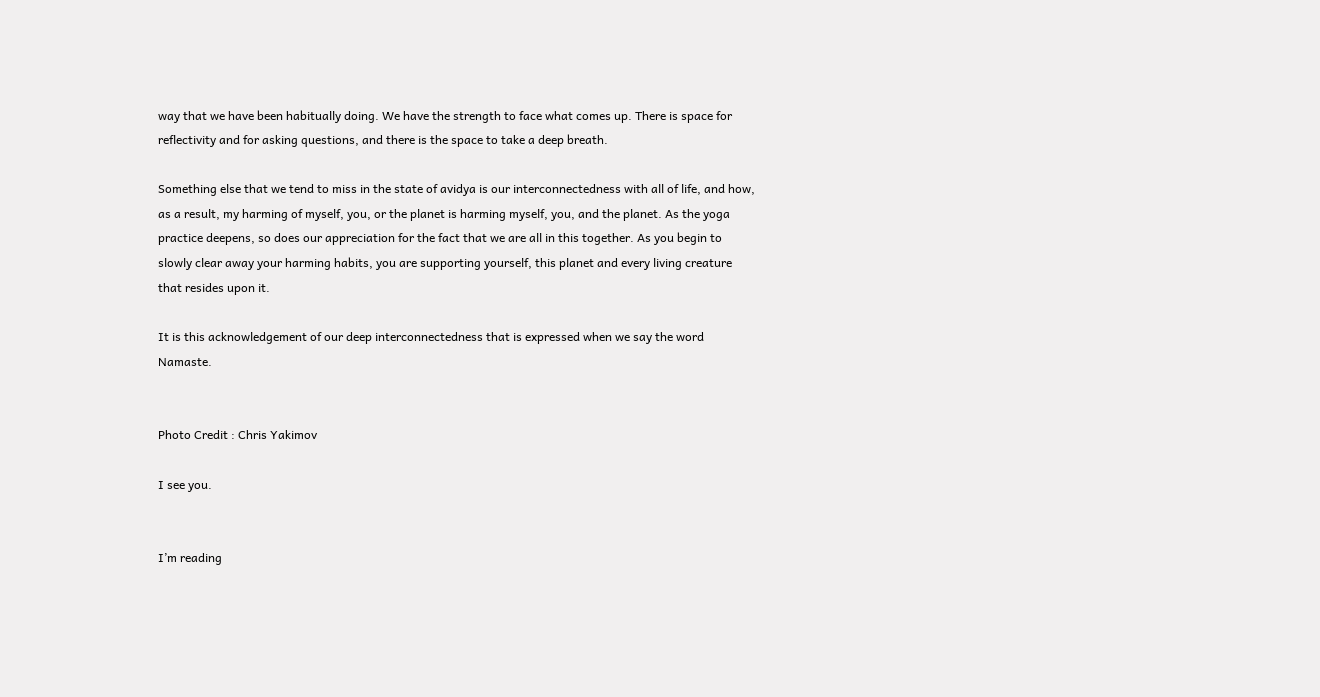way that we have been habitually doing. We have the strength to face what comes up. There is space for reflectivity and for asking questions, and there is the space to take a deep breath.

Something else that we tend to miss in the state of avidya is our interconnectedness with all of life, and how, as a result, my harming of myself, you, or the planet is harming myself, you, and the planet. As the yoga practice deepens, so does our appreciation for the fact that we are all in this together. As you begin to slowly clear away your harming habits, you are supporting yourself, this planet and every living creature that resides upon it.

It is this acknowledgement of our deep interconnectedness that is expressed when we say the word Namaste.


Photo Credit : Chris Yakimov

I see you.


I’m reading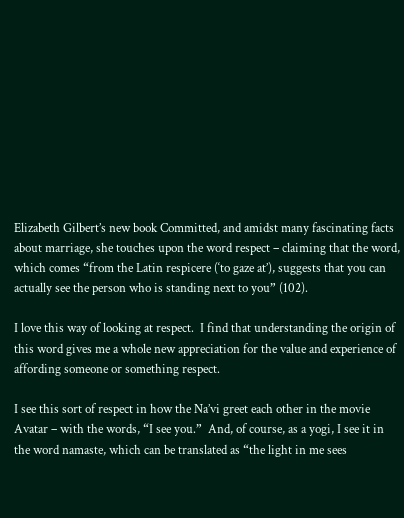Elizabeth Gilbert’s new book Committed, and amidst many fascinating facts about marriage, she touches upon the word respect – claiming that the word, which comes “from the Latin respicere (‘to gaze at’), suggests that you can actually see the person who is standing next to you” (102).

I love this way of looking at respect.  I find that understanding the origin of this word gives me a whole new appreciation for the value and experience of affording someone or something respect.

I see this sort of respect in how the Na’vi greet each other in the movie Avatar – with the words, “I see you.”  And, of course, as a yogi, I see it in the word namaste, which can be translated as “the light in me sees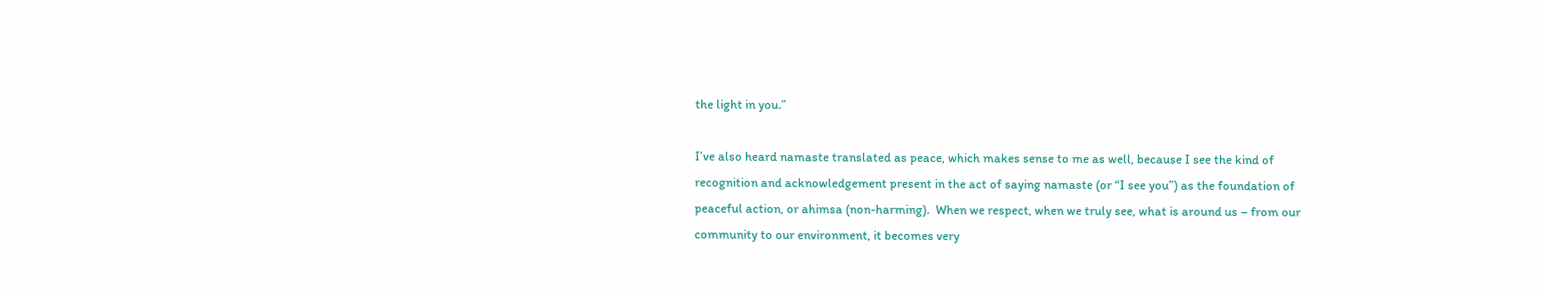the light in you.”

I’ve also heard namaste translated as peace, which makes sense to me as well, because I see the kind of recognition and acknowledgement present in the act of saying namaste (or “I see you”) as the foundation of peaceful action, or ahimsa (non-harming).  When we respect, when we truly see, what is around us – from our community to our environment, it becomes very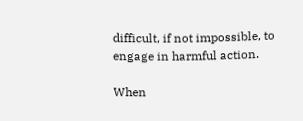difficult, if not impossible, to engage in harmful action.

When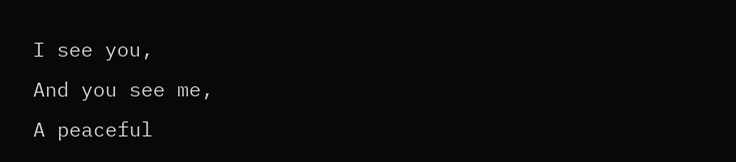I see you,
And you see me,
A peaceful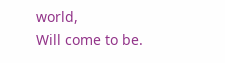world,
Will come to be.